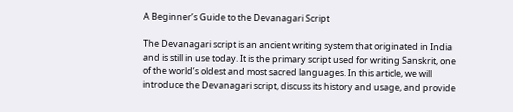A Beginner’s Guide to the Devanagari Script

The Devanagari script is an ancient writing system that originated in India and is still in use today. It is the primary script used for writing Sanskrit, one of the world’s oldest and most sacred languages. In this article, we will introduce the Devanagari script, discuss its history and usage, and provide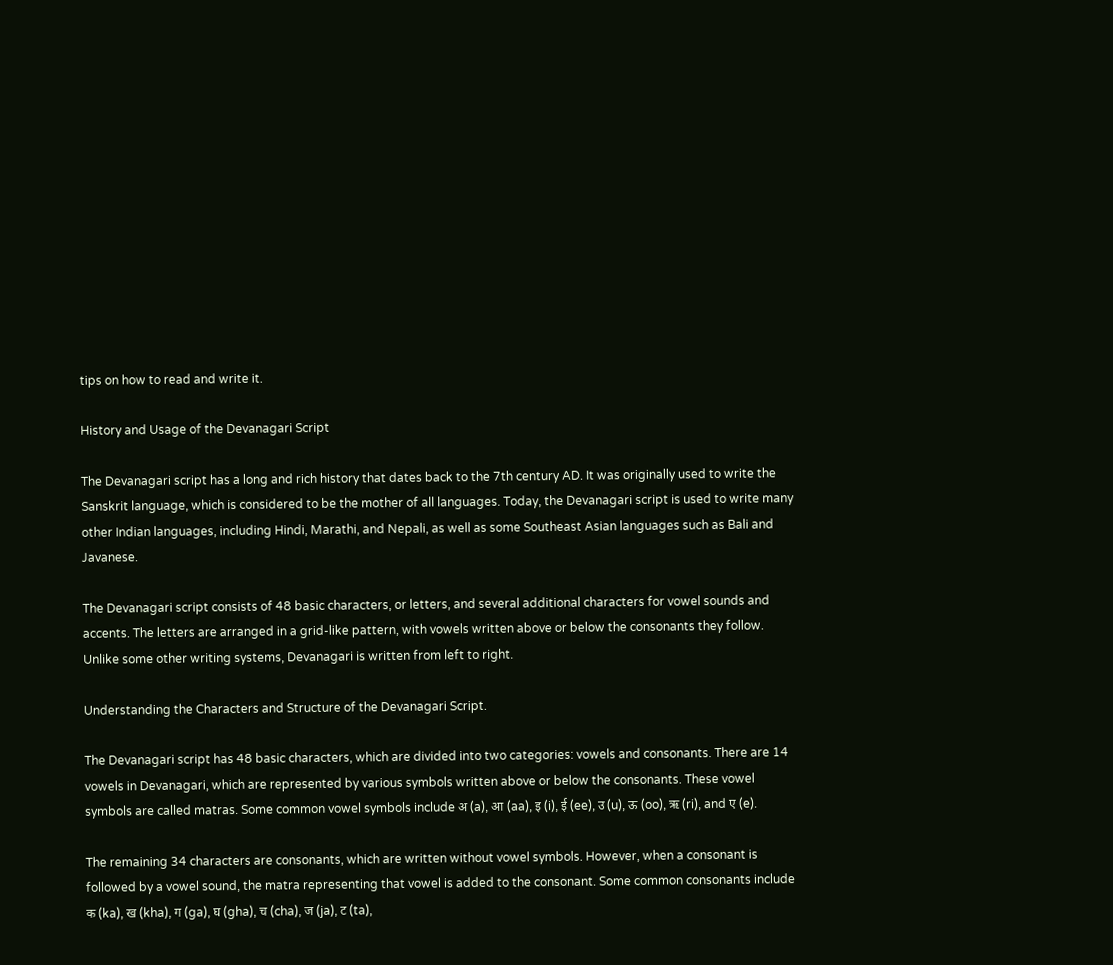tips on how to read and write it.

History and Usage of the Devanagari Script

The Devanagari script has a long and rich history that dates back to the 7th century AD. It was originally used to write the Sanskrit language, which is considered to be the mother of all languages. Today, the Devanagari script is used to write many other Indian languages, including Hindi, Marathi, and Nepali, as well as some Southeast Asian languages such as Bali and Javanese.

The Devanagari script consists of 48 basic characters, or letters, and several additional characters for vowel sounds and accents. The letters are arranged in a grid-like pattern, with vowels written above or below the consonants they follow. Unlike some other writing systems, Devanagari is written from left to right.

Understanding the Characters and Structure of the Devanagari Script.

The Devanagari script has 48 basic characters, which are divided into two categories: vowels and consonants. There are 14 vowels in Devanagari, which are represented by various symbols written above or below the consonants. These vowel symbols are called matras. Some common vowel symbols include अ (a), आ (aa), इ (i), ई (ee), उ (u), ऊ (oo), ऋ (ri), and ए (e).

The remaining 34 characters are consonants, which are written without vowel symbols. However, when a consonant is followed by a vowel sound, the matra representing that vowel is added to the consonant. Some common consonants include क (ka), ख (kha), ग (ga), घ (gha), च (cha), ज (ja), ट (ta),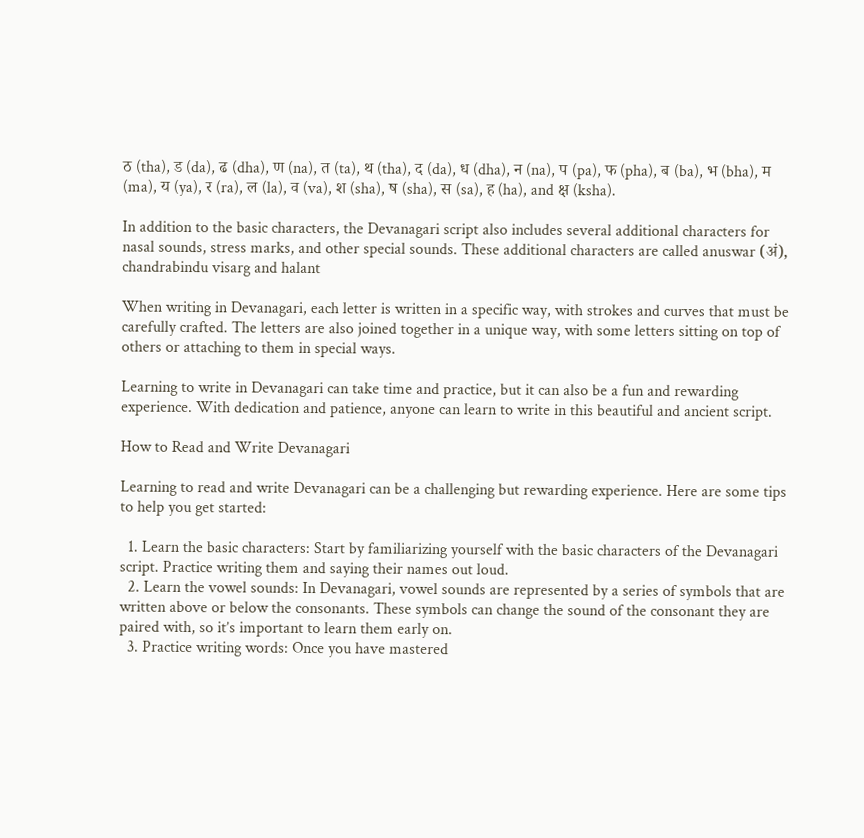ठ (tha), ड (da), ढ (dha), ण (na), त (ta), थ (tha), द (da), ध (dha), न (na), प (pa), फ (pha), ब (ba), भ (bha), म (ma), य (ya), र (ra), ल (la), व (va), श (sha), ष (sha), स (sa), ह (ha), and क्ष (ksha).

In addition to the basic characters, the Devanagari script also includes several additional characters for nasal sounds, stress marks, and other special sounds. These additional characters are called anuswar (अं), chandrabindu visarg and halant

When writing in Devanagari, each letter is written in a specific way, with strokes and curves that must be carefully crafted. The letters are also joined together in a unique way, with some letters sitting on top of others or attaching to them in special ways.

Learning to write in Devanagari can take time and practice, but it can also be a fun and rewarding experience. With dedication and patience, anyone can learn to write in this beautiful and ancient script.

How to Read and Write Devanagari

Learning to read and write Devanagari can be a challenging but rewarding experience. Here are some tips to help you get started:

  1. Learn the basic characters: Start by familiarizing yourself with the basic characters of the Devanagari script. Practice writing them and saying their names out loud.
  2. Learn the vowel sounds: In Devanagari, vowel sounds are represented by a series of symbols that are written above or below the consonants. These symbols can change the sound of the consonant they are paired with, so it’s important to learn them early on.
  3. Practice writing words: Once you have mastered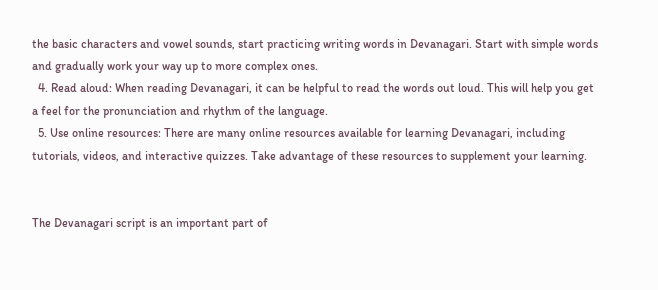the basic characters and vowel sounds, start practicing writing words in Devanagari. Start with simple words and gradually work your way up to more complex ones.
  4. Read aloud: When reading Devanagari, it can be helpful to read the words out loud. This will help you get a feel for the pronunciation and rhythm of the language.
  5. Use online resources: There are many online resources available for learning Devanagari, including tutorials, videos, and interactive quizzes. Take advantage of these resources to supplement your learning.


The Devanagari script is an important part of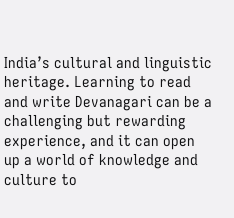India’s cultural and linguistic heritage. Learning to read and write Devanagari can be a challenging but rewarding experience, and it can open up a world of knowledge and culture to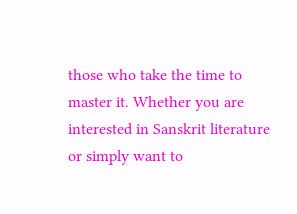those who take the time to master it. Whether you are interested in Sanskrit literature or simply want to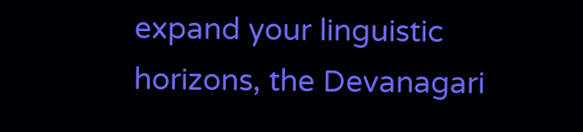expand your linguistic horizons, the Devanagari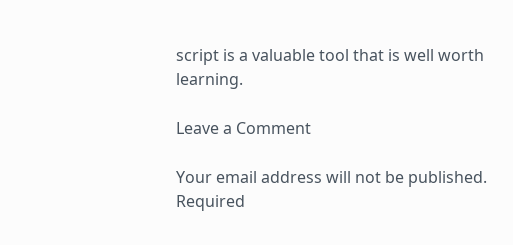script is a valuable tool that is well worth learning.

Leave a Comment

Your email address will not be published. Required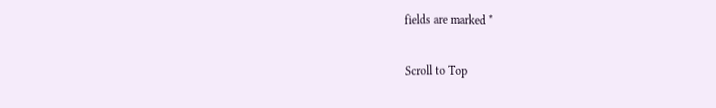fields are marked *

Scroll to Top